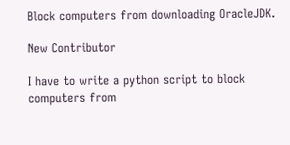Block computers from downloading OracleJDK.

New Contributor

I have to write a python script to block computers from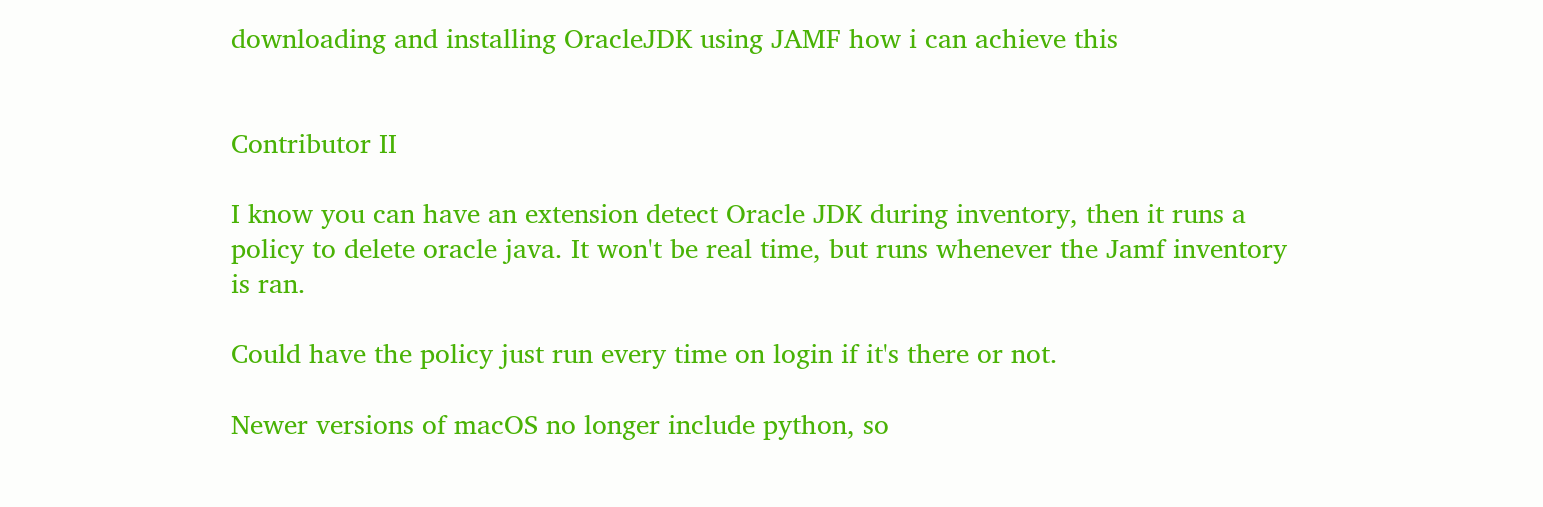downloading and installing OracleJDK using JAMF how i can achieve this


Contributor II

I know you can have an extension detect Oracle JDK during inventory, then it runs a policy to delete oracle java. It won't be real time, but runs whenever the Jamf inventory is ran.

Could have the policy just run every time on login if it's there or not.

Newer versions of macOS no longer include python, so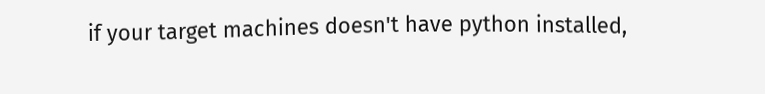if your target machines doesn't have python installed,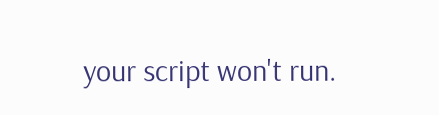your script won't run.